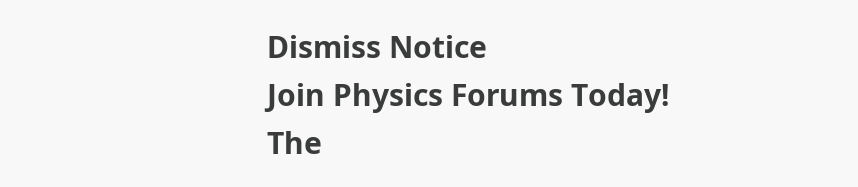Dismiss Notice
Join Physics Forums Today!
The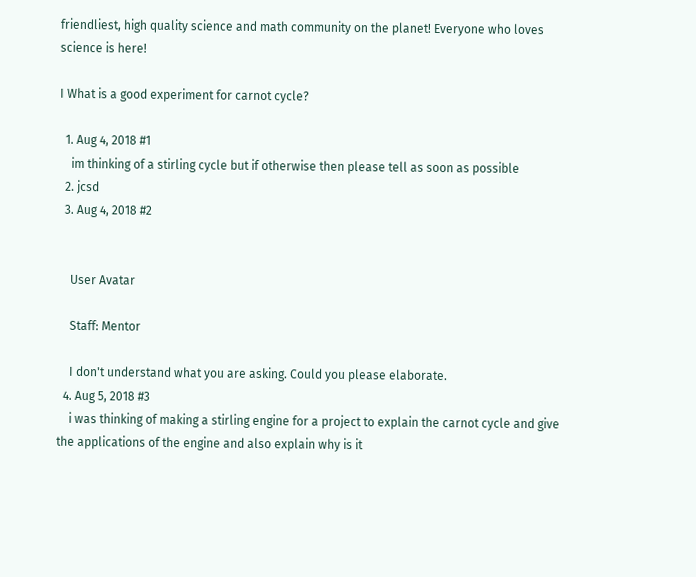friendliest, high quality science and math community on the planet! Everyone who loves science is here!

I What is a good experiment for carnot cycle?

  1. Aug 4, 2018 #1
    im thinking of a stirling cycle but if otherwise then please tell as soon as possible
  2. jcsd
  3. Aug 4, 2018 #2


    User Avatar

    Staff: Mentor

    I don't understand what you are asking. Could you please elaborate.
  4. Aug 5, 2018 #3
    i was thinking of making a stirling engine for a project to explain the carnot cycle and give the applications of the engine and also explain why is it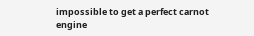impossible to get a perfect carnot engine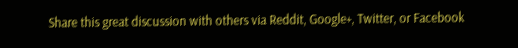Share this great discussion with others via Reddit, Google+, Twitter, or Facebook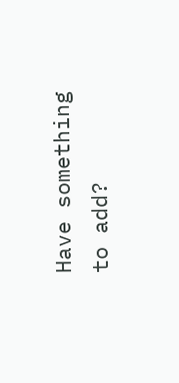Have something to add?